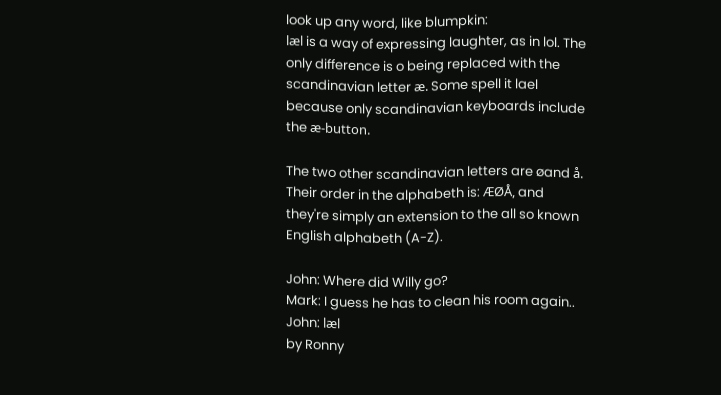look up any word, like blumpkin:
læl is a way of expressing laughter, as in lol. The only difference is o being replaced with the scandinavian letter æ. Some spell it lael because only scandinavian keyboards include the æ-button.

The two other scandinavian letters are øand å. Their order in the alphabeth is: ÆØÅ, and they're simply an extension to the all so known English alphabeth (A-Z).

John: Where did Willy go?
Mark: I guess he has to clean his room again..
John: læl
by Ronny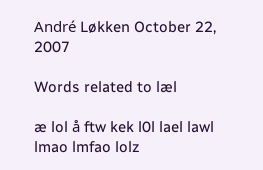André Løkken October 22, 2007

Words related to læl

æ lol å ftw kek l0l lael lawl lmao lmfao lolz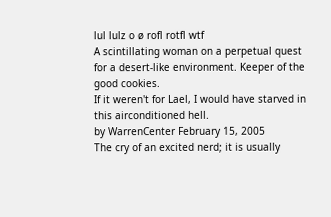lul lulz o ø rofl rotfl wtf
A scintillating woman on a perpetual quest for a desert-like environment. Keeper of the good cookies.
If it weren't for Lael, I would have starved in this airconditioned hell.
by WarrenCenter February 15, 2005
The cry of an excited nerd; it is usually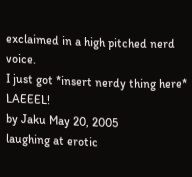exclaimed in a high pitched nerd voice.
I just got *insert nerdy thing here* LAEEEL!
by Jaku May 20, 2005
laughing at erotic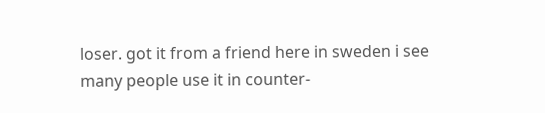loser. got it from a friend here in sweden i see many people use it in counter-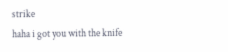strike
haha i got you with the knife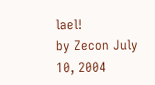lael!
by Zecon July 10, 2004